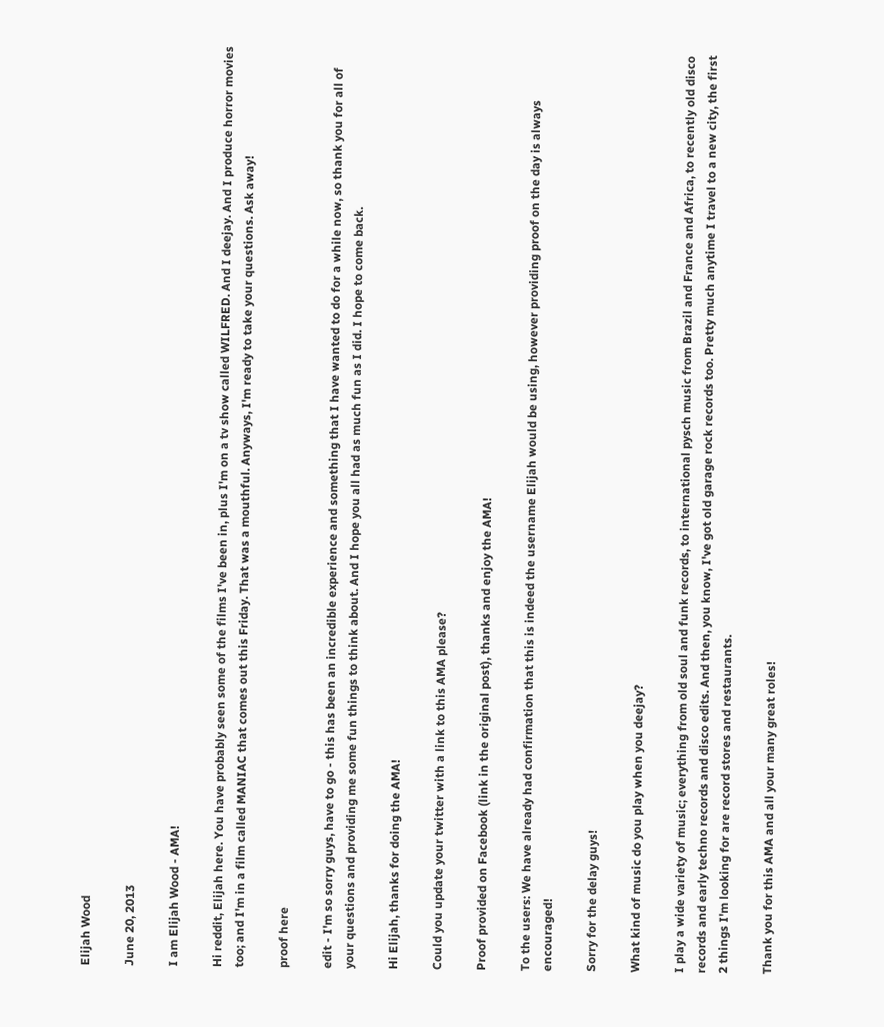Elijah Wood

June 20, 2013

I am Elijah Wood - AMA!

Hi reddit, Elijah here. You have probably seen some of the films I've been in, plus I'm on a tv show called WILFRED. And I deejay. And I produce horror movies too; and I'm in a film called MANIAC that comes out this Friday. That was a mouthful. Anyways, I'm ready to take your questions. Ask away!

proof here

edit - I'm so sorry guys, have to go - this has been an incredible experience and something that I have wanted to do for a while now, so thank you for all of your questions and providing me some fun things to think about. And I hope you all had as much fun as I did. I hope to come back.

Hi Elijah, thanks for doing the AMA!

Could you update your twitter with a link to this AMA please?

Proof provided on Facebook (link in the original post), thanks and enjoy the AMA!

To the users: We have already had confirmation that this is indeed the username Elijah would be using, however providing proof on the day is always encouraged!

Sorry for the delay guys!

What kind of music do you play when you deejay?

I play a wide variety of music; everything from old soul and funk records, to international pysch music from Brazil and France and Africa, to recently old disco records and early techno records and disco edits. And then, you know, I've got old garage rock records too. Pretty much anytime I travel to a new city, the first 2 things I'm looking for are record stores and restaurants.

Thank you for this AMA and all your many great roles!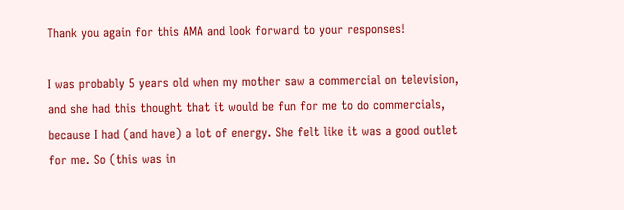Thank you again for this AMA and look forward to your responses!

I was probably 5 years old when my mother saw a commercial on television, and she had this thought that it would be fun for me to do commercials, because I had (and have) a lot of energy. She felt like it was a good outlet for me. So (this was in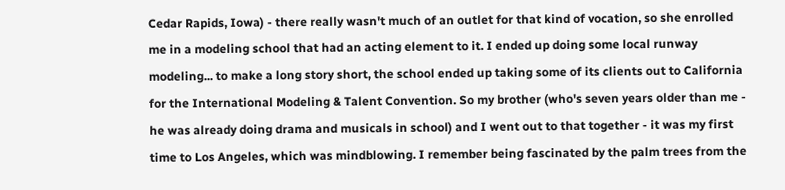Cedar Rapids, Iowa) - there really wasn't much of an outlet for that kind of vocation, so she enrolled me in a modeling school that had an acting element to it. I ended up doing some local runway modeling... to make a long story short, the school ended up taking some of its clients out to California for the International Modeling & Talent Convention. So my brother (who's seven years older than me - he was already doing drama and musicals in school) and I went out to that together - it was my first time to Los Angeles, which was mindblowing. I remember being fascinated by the palm trees from the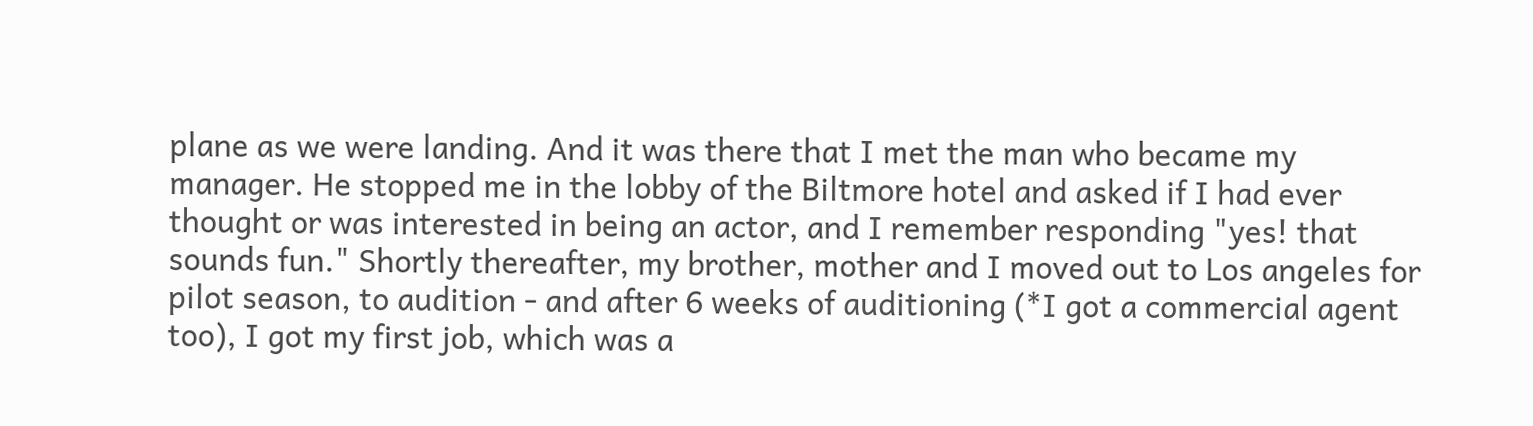plane as we were landing. And it was there that I met the man who became my manager. He stopped me in the lobby of the Biltmore hotel and asked if I had ever thought or was interested in being an actor, and I remember responding "yes! that sounds fun." Shortly thereafter, my brother, mother and I moved out to Los angeles for pilot season, to audition - and after 6 weeks of auditioning (*I got a commercial agent too), I got my first job, which was a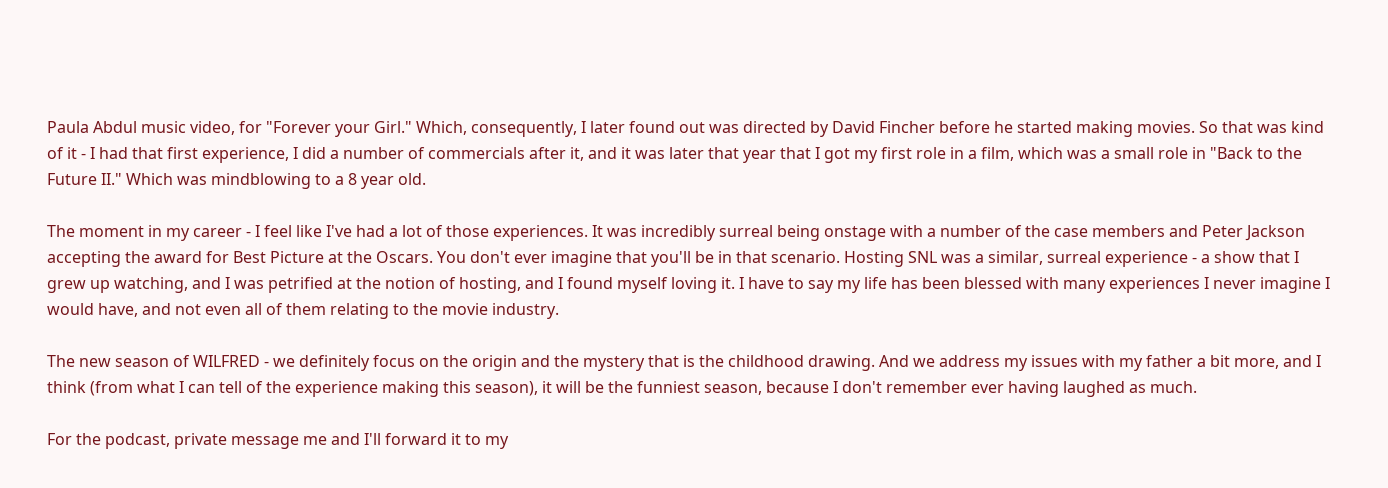Paula Abdul music video, for "Forever your Girl." Which, consequently, I later found out was directed by David Fincher before he started making movies. So that was kind of it - I had that first experience, I did a number of commercials after it, and it was later that year that I got my first role in a film, which was a small role in "Back to the Future II." Which was mindblowing to a 8 year old.

The moment in my career - I feel like I've had a lot of those experiences. It was incredibly surreal being onstage with a number of the case members and Peter Jackson accepting the award for Best Picture at the Oscars. You don't ever imagine that you'll be in that scenario. Hosting SNL was a similar, surreal experience - a show that I grew up watching, and I was petrified at the notion of hosting, and I found myself loving it. I have to say my life has been blessed with many experiences I never imagine I would have, and not even all of them relating to the movie industry.

The new season of WILFRED - we definitely focus on the origin and the mystery that is the childhood drawing. And we address my issues with my father a bit more, and I think (from what I can tell of the experience making this season), it will be the funniest season, because I don't remember ever having laughed as much.

For the podcast, private message me and I'll forward it to my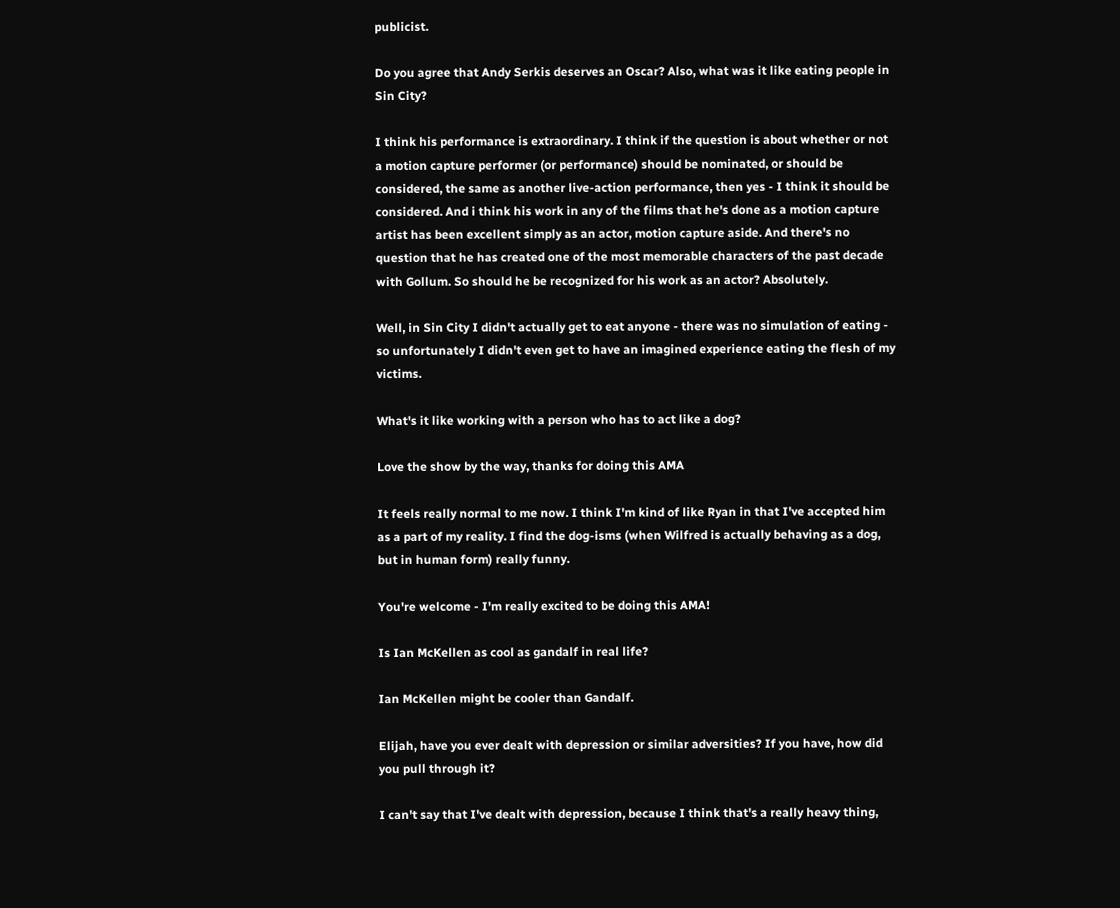publicist.

Do you agree that Andy Serkis deserves an Oscar? Also, what was it like eating people in Sin City?

I think his performance is extraordinary. I think if the question is about whether or not a motion capture performer (or performance) should be nominated, or should be considered, the same as another live-action performance, then yes - I think it should be considered. And i think his work in any of the films that he's done as a motion capture artist has been excellent simply as an actor, motion capture aside. And there's no question that he has created one of the most memorable characters of the past decade with Gollum. So should he be recognized for his work as an actor? Absolutely.

Well, in Sin City I didn't actually get to eat anyone - there was no simulation of eating - so unfortunately I didn't even get to have an imagined experience eating the flesh of my victims.

What's it like working with a person who has to act like a dog?

Love the show by the way, thanks for doing this AMA

It feels really normal to me now. I think I'm kind of like Ryan in that I've accepted him as a part of my reality. I find the dog-isms (when Wilfred is actually behaving as a dog, but in human form) really funny.

You're welcome - I'm really excited to be doing this AMA!

Is Ian McKellen as cool as gandalf in real life?

Ian McKellen might be cooler than Gandalf.

Elijah, have you ever dealt with depression or similar adversities? If you have, how did you pull through it?

I can't say that I've dealt with depression, because I think that's a really heavy thing,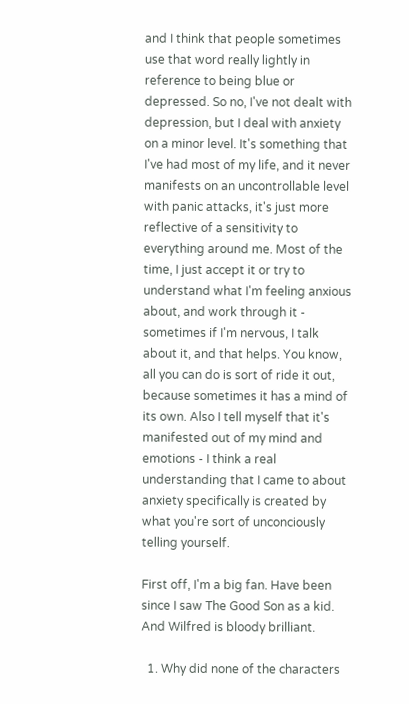and I think that people sometimes use that word really lightly in reference to being blue or depressed. So no, I've not dealt with depression, but I deal with anxiety on a minor level. It's something that I've had most of my life, and it never manifests on an uncontrollable level with panic attacks, it's just more reflective of a sensitivity to everything around me. Most of the time, I just accept it or try to understand what I'm feeling anxious about, and work through it - sometimes if I'm nervous, I talk about it, and that helps. You know, all you can do is sort of ride it out, because sometimes it has a mind of its own. Also I tell myself that it's manifested out of my mind and emotions - I think a real understanding that I came to about anxiety specifically is created by what you're sort of unconciously telling yourself.

First off, I'm a big fan. Have been since I saw The Good Son as a kid. And Wilfred is bloody brilliant.

  1. Why did none of the characters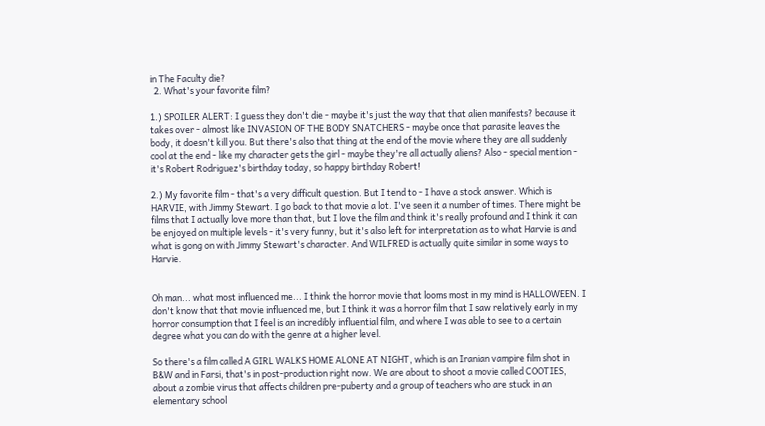in The Faculty die?
  2. What's your favorite film?

1.) SPOILER ALERT: I guess they don't die - maybe it's just the way that that alien manifests? because it takes over - almost like INVASION OF THE BODY SNATCHERS - maybe once that parasite leaves the body, it doesn't kill you. But there's also that thing at the end of the movie where they are all suddenly cool at the end - like my character gets the girl - maybe they're all actually aliens? Also - special mention - it's Robert Rodriguez's birthday today, so happy birthday Robert!

2.) My favorite film - that's a very difficult question. But I tend to - I have a stock answer. Which is HARVIE, with Jimmy Stewart. I go back to that movie a lot. I've seen it a number of times. There might be films that I actually love more than that, but I love the film and think it's really profound and I think it can be enjoyed on multiple levels - it's very funny, but it's also left for interpretation as to what Harvie is and what is gong on with Jimmy Stewart's character. And WILFRED is actually quite similar in some ways to Harvie.


Oh man... what most influenced me... I think the horror movie that looms most in my mind is HALLOWEEN. I don't know that that movie influenced me, but I think it was a horror film that I saw relatively early in my horror consumption that I feel is an incredibly influential film, and where I was able to see to a certain degree what you can do with the genre at a higher level.

So there's a film called A GIRL WALKS HOME ALONE AT NIGHT, which is an Iranian vampire film shot in B&W and in Farsi, that's in post-production right now. We are about to shoot a movie called COOTIES, about a zombie virus that affects children pre-puberty and a group of teachers who are stuck in an elementary school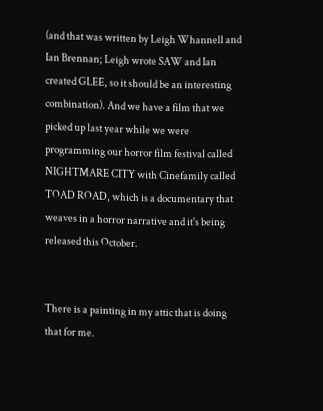(and that was written by Leigh Whannell and Ian Brennan; Leigh wrote SAW and Ian created GLEE, so it should be an interesting combination). And we have a film that we picked up last year while we were programming our horror film festival called NIGHTMARE CITY with Cinefamily called TOAD ROAD, which is a documentary that weaves in a horror narrative and it's being released this October.


There is a painting in my attic that is doing that for me.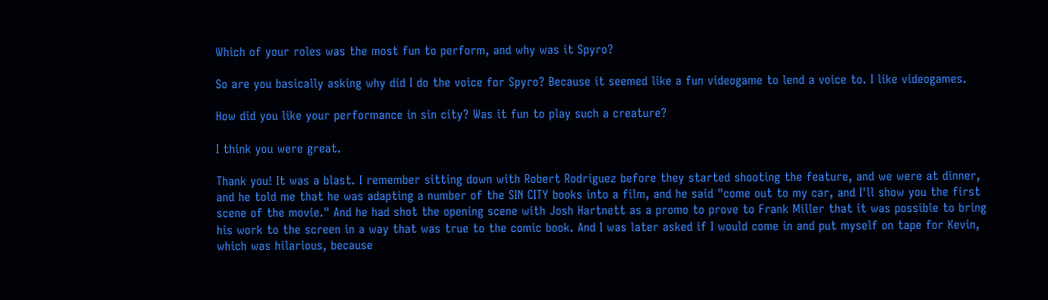Which of your roles was the most fun to perform, and why was it Spyro?

So are you basically asking why did I do the voice for Spyro? Because it seemed like a fun videogame to lend a voice to. I like videogames.

How did you like your performance in sin city? Was it fun to play such a creature?

I think you were great.

Thank you! It was a blast. I remember sitting down with Robert Rodriguez before they started shooting the feature, and we were at dinner, and he told me that he was adapting a number of the SIN CITY books into a film, and he said "come out to my car, and I'll show you the first scene of the movie." And he had shot the opening scene with Josh Hartnett as a promo to prove to Frank Miller that it was possible to bring his work to the screen in a way that was true to the comic book. And I was later asked if I would come in and put myself on tape for Kevin, which was hilarious, because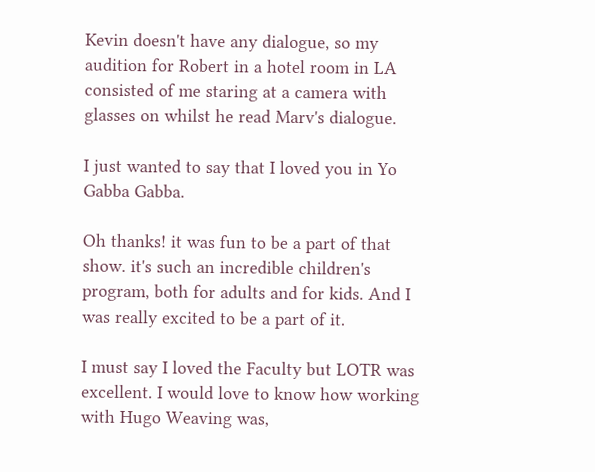Kevin doesn't have any dialogue, so my audition for Robert in a hotel room in LA consisted of me staring at a camera with glasses on whilst he read Marv's dialogue.

I just wanted to say that I loved you in Yo Gabba Gabba.

Oh thanks! it was fun to be a part of that show. it's such an incredible children's program, both for adults and for kids. And I was really excited to be a part of it.

I must say I loved the Faculty but LOTR was excellent. I would love to know how working with Hugo Weaving was,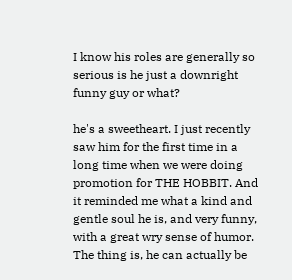I know his roles are generally so serious is he just a downright funny guy or what?

he's a sweetheart. I just recently saw him for the first time in a long time when we were doing promotion for THE HOBBIT. And it reminded me what a kind and gentle soul he is, and very funny, with a great wry sense of humor. The thing is, he can actually be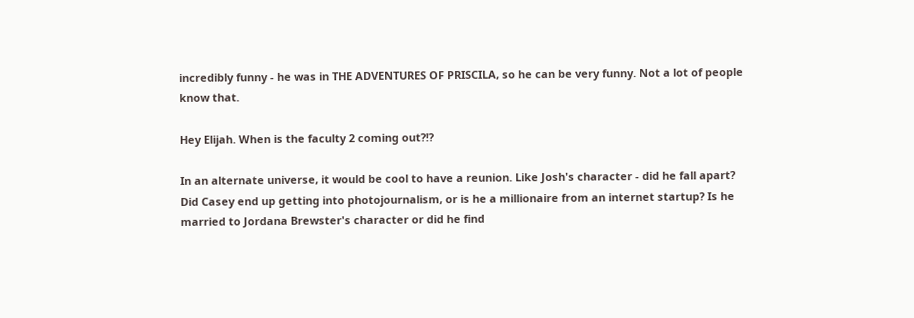incredibly funny - he was in THE ADVENTURES OF PRISCILA, so he can be very funny. Not a lot of people know that.

Hey Elijah. When is the faculty 2 coming out?!?

In an alternate universe, it would be cool to have a reunion. Like Josh's character - did he fall apart? Did Casey end up getting into photojournalism, or is he a millionaire from an internet startup? Is he married to Jordana Brewster's character or did he find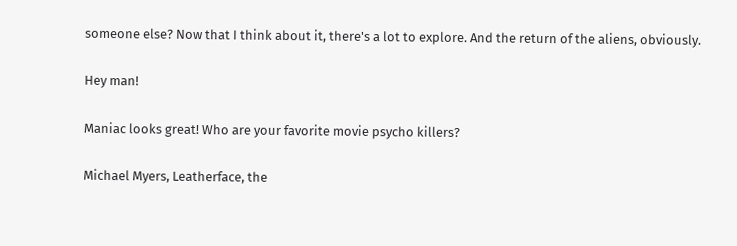someone else? Now that I think about it, there's a lot to explore. And the return of the aliens, obviously.

Hey man!

Maniac looks great! Who are your favorite movie psycho killers?

Michael Myers, Leatherface, the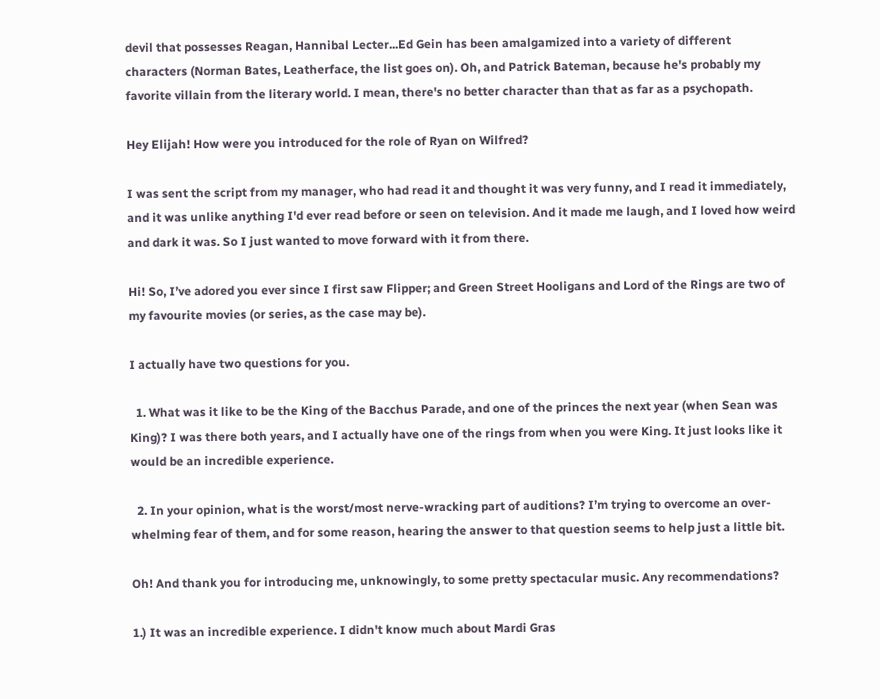devil that possesses Reagan, Hannibal Lecter...Ed Gein has been amalgamized into a variety of different characters (Norman Bates, Leatherface, the list goes on). Oh, and Patrick Bateman, because he's probably my favorite villain from the literary world. I mean, there's no better character than that as far as a psychopath.

Hey Elijah! How were you introduced for the role of Ryan on Wilfred?

I was sent the script from my manager, who had read it and thought it was very funny, and I read it immediately, and it was unlike anything I'd ever read before or seen on television. And it made me laugh, and I loved how weird and dark it was. So I just wanted to move forward with it from there.

Hi! So, I’ve adored you ever since I first saw Flipper; and Green Street Hooligans and Lord of the Rings are two of my favourite movies (or series, as the case may be).

I actually have two questions for you.

  1. What was it like to be the King of the Bacchus Parade, and one of the princes the next year (when Sean was King)? I was there both years, and I actually have one of the rings from when you were King. It just looks like it would be an incredible experience.

  2. In your opinion, what is the worst/most nerve-wracking part of auditions? I’m trying to overcome an over-whelming fear of them, and for some reason, hearing the answer to that question seems to help just a little bit.

Oh! And thank you for introducing me, unknowingly, to some pretty spectacular music. Any recommendations?

1.) It was an incredible experience. I didn't know much about Mardi Gras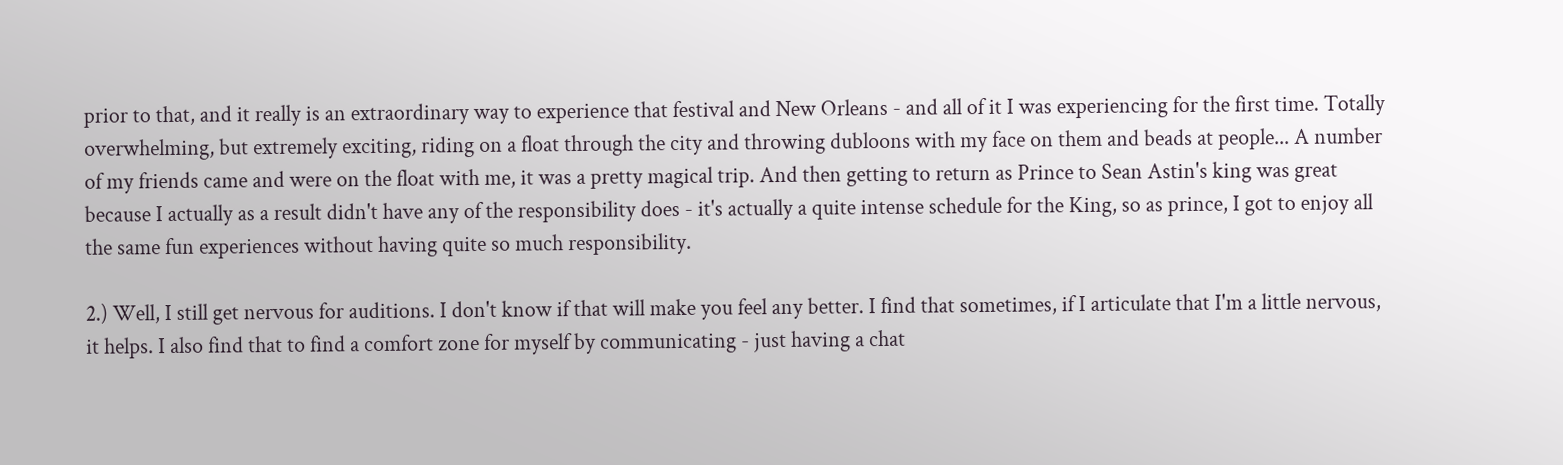prior to that, and it really is an extraordinary way to experience that festival and New Orleans - and all of it I was experiencing for the first time. Totally overwhelming, but extremely exciting, riding on a float through the city and throwing dubloons with my face on them and beads at people... A number of my friends came and were on the float with me, it was a pretty magical trip. And then getting to return as Prince to Sean Astin's king was great because I actually as a result didn't have any of the responsibility does - it's actually a quite intense schedule for the King, so as prince, I got to enjoy all the same fun experiences without having quite so much responsibility.

2.) Well, I still get nervous for auditions. I don't know if that will make you feel any better. I find that sometimes, if I articulate that I'm a little nervous, it helps. I also find that to find a comfort zone for myself by communicating - just having a chat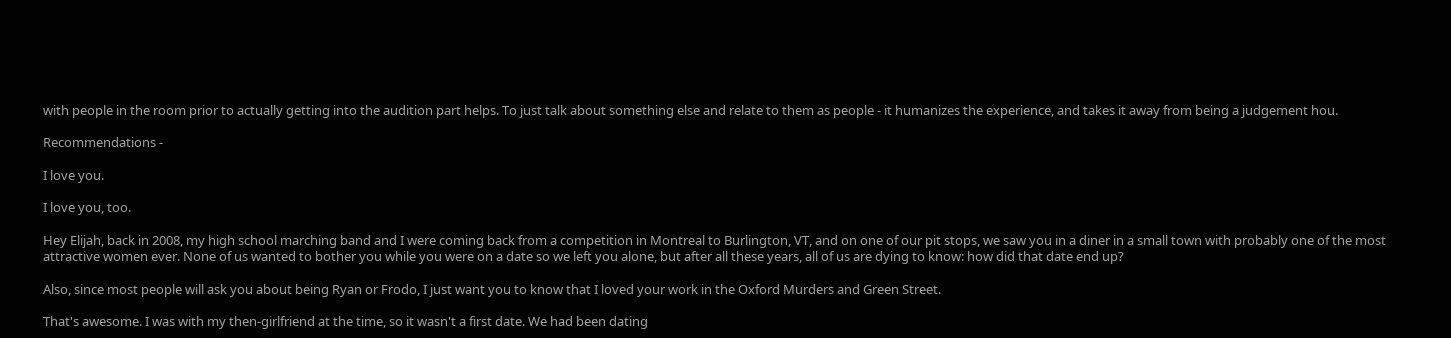with people in the room prior to actually getting into the audition part helps. To just talk about something else and relate to them as people - it humanizes the experience, and takes it away from being a judgement hou.

Recommendations -

I love you.

I love you, too.

Hey Elijah, back in 2008, my high school marching band and I were coming back from a competition in Montreal to Burlington, VT, and on one of our pit stops, we saw you in a diner in a small town with probably one of the most attractive women ever. None of us wanted to bother you while you were on a date so we left you alone, but after all these years, all of us are dying to know: how did that date end up?

Also, since most people will ask you about being Ryan or Frodo, I just want you to know that I loved your work in the Oxford Murders and Green Street.

That's awesome. I was with my then-girlfriend at the time, so it wasn't a first date. We had been dating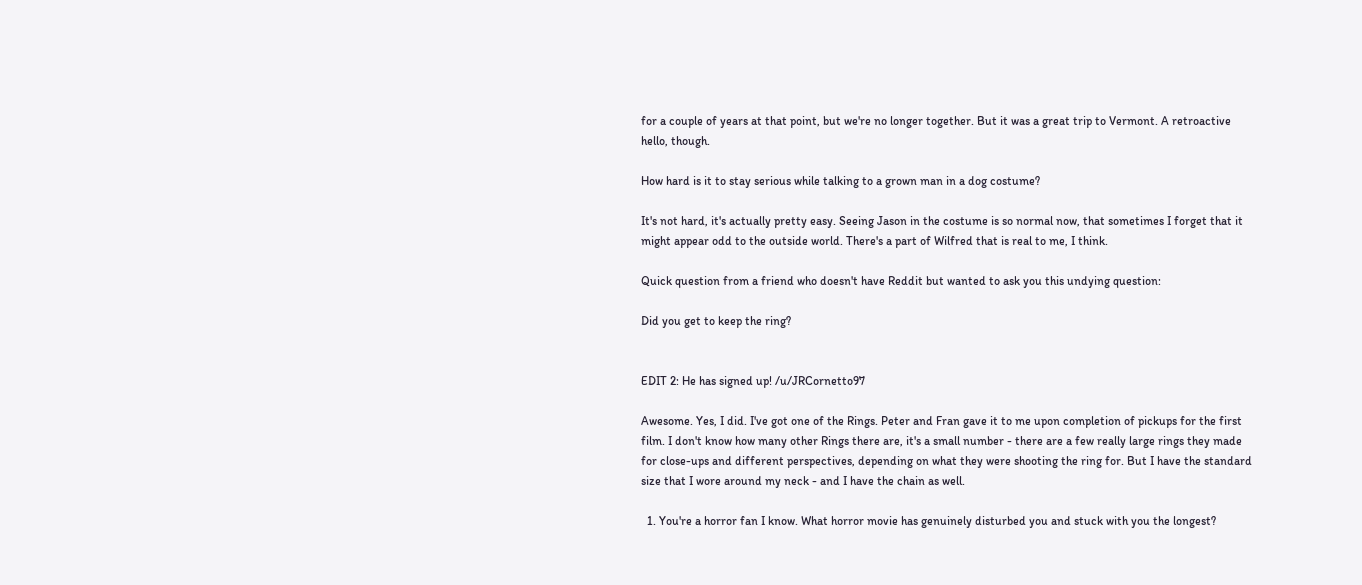for a couple of years at that point, but we're no longer together. But it was a great trip to Vermont. A retroactive hello, though.

How hard is it to stay serious while talking to a grown man in a dog costume?

It's not hard, it's actually pretty easy. Seeing Jason in the costume is so normal now, that sometimes I forget that it might appear odd to the outside world. There's a part of Wilfred that is real to me, I think.

Quick question from a friend who doesn't have Reddit but wanted to ask you this undying question:

Did you get to keep the ring?


EDIT 2: He has signed up! /u/JRCornetto97

Awesome. Yes, I did. I've got one of the Rings. Peter and Fran gave it to me upon completion of pickups for the first film. I don't know how many other Rings there are, it's a small number - there are a few really large rings they made for close-ups and different perspectives, depending on what they were shooting the ring for. But I have the standard size that I wore around my neck - and I have the chain as well.

  1. You're a horror fan I know. What horror movie has genuinely disturbed you and stuck with you the longest?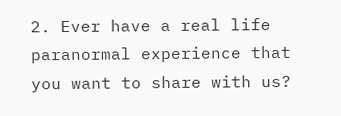2. Ever have a real life paranormal experience that you want to share with us?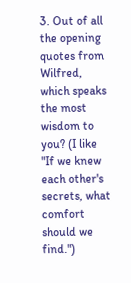3. Out of all the opening quotes from Wilfred, which speaks the most wisdom to you? (I like "If we knew each other's secrets, what comfort should we find.")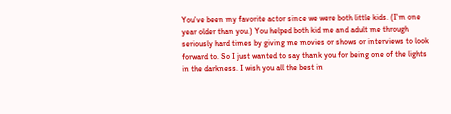You've been my favorite actor since we were both little kids. (I'm one year older than you.) You helped both kid me and adult me through seriously hard times by giving me movies or shows or interviews to look forward to. So I just wanted to say thank you for being one of the lights in the darkness. I wish you all the best in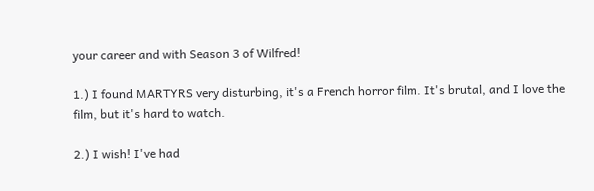your career and with Season 3 of Wilfred!

1.) I found MARTYRS very disturbing, it's a French horror film. It's brutal, and I love the film, but it's hard to watch.

2.) I wish! I've had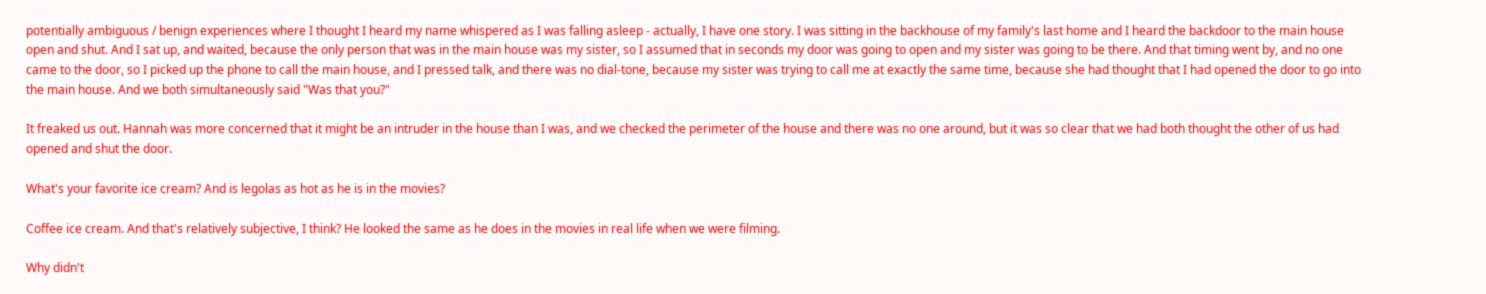potentially ambiguous / benign experiences where I thought I heard my name whispered as I was falling asleep - actually, I have one story. I was sitting in the backhouse of my family's last home and I heard the backdoor to the main house open and shut. And I sat up, and waited, because the only person that was in the main house was my sister, so I assumed that in seconds my door was going to open and my sister was going to be there. And that timing went by, and no one came to the door, so I picked up the phone to call the main house, and I pressed talk, and there was no dial-tone, because my sister was trying to call me at exactly the same time, because she had thought that I had opened the door to go into the main house. And we both simultaneously said "Was that you?"

It freaked us out. Hannah was more concerned that it might be an intruder in the house than I was, and we checked the perimeter of the house and there was no one around, but it was so clear that we had both thought the other of us had opened and shut the door.

What's your favorite ice cream? And is legolas as hot as he is in the movies?

Coffee ice cream. And that's relatively subjective, I think? He looked the same as he does in the movies in real life when we were filming.

Why didn't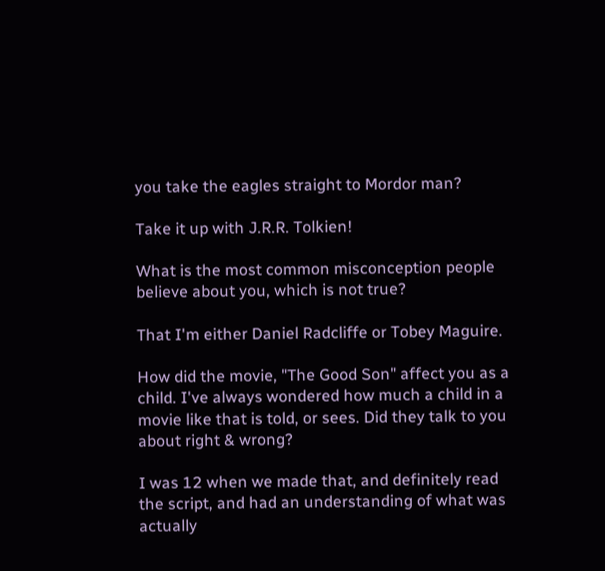you take the eagles straight to Mordor man?

Take it up with J.R.R. Tolkien!

What is the most common misconception people believe about you, which is not true?

That I'm either Daniel Radcliffe or Tobey Maguire.

How did the movie, "The Good Son" affect you as a child. I've always wondered how much a child in a movie like that is told, or sees. Did they talk to you about right & wrong?

I was 12 when we made that, and definitely read the script, and had an understanding of what was actually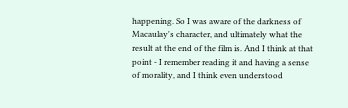happening. So I was aware of the darkness of Macaulay's character, and ultimately what the result at the end of the film is. And I think at that point - I remember reading it and having a sense of morality, and I think even understood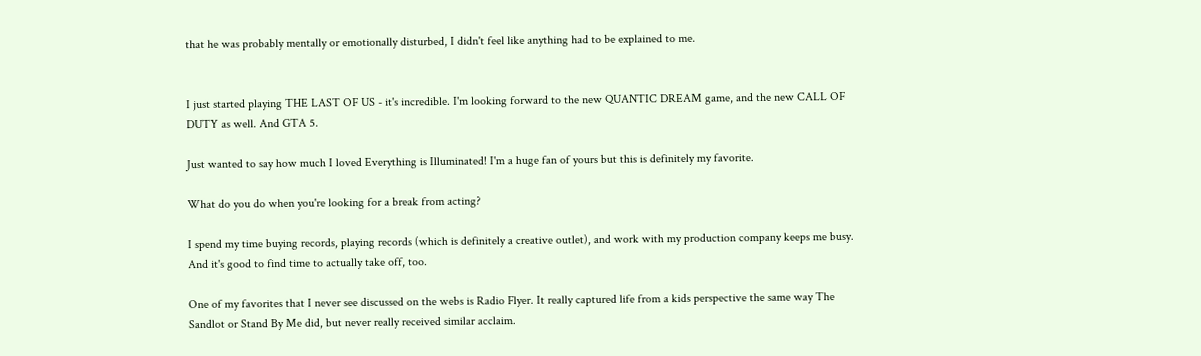that he was probably mentally or emotionally disturbed, I didn't feel like anything had to be explained to me.


I just started playing THE LAST OF US - it's incredible. I'm looking forward to the new QUANTIC DREAM game, and the new CALL OF DUTY as well. And GTA 5.

Just wanted to say how much I loved Everything is Illuminated! I'm a huge fan of yours but this is definitely my favorite.

What do you do when you're looking for a break from acting?

I spend my time buying records, playing records (which is definitely a creative outlet), and work with my production company keeps me busy. And it's good to find time to actually take off, too.

One of my favorites that I never see discussed on the webs is Radio Flyer. It really captured life from a kids perspective the same way The Sandlot or Stand By Me did, but never really received similar acclaim.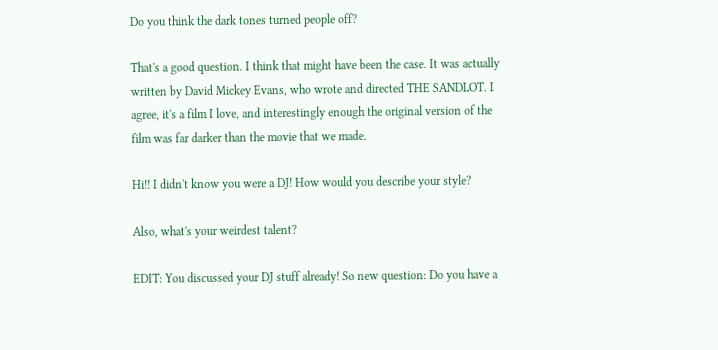Do you think the dark tones turned people off?

That's a good question. I think that might have been the case. It was actually written by David Mickey Evans, who wrote and directed THE SANDLOT. I agree, it's a film I love, and interestingly enough the original version of the film was far darker than the movie that we made.

Hi!! I didn't know you were a DJ! How would you describe your style?

Also, what's your weirdest talent?

EDIT: You discussed your DJ stuff already! So new question: Do you have a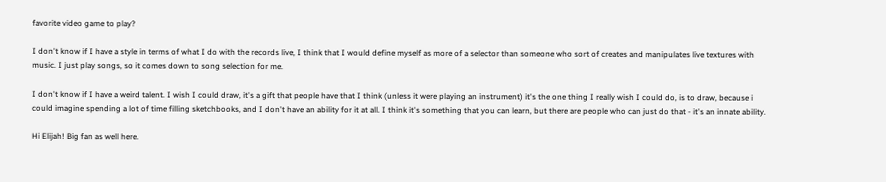favorite video game to play?

I don't know if I have a style in terms of what I do with the records live, I think that I would define myself as more of a selector than someone who sort of creates and manipulates live textures with music. I just play songs, so it comes down to song selection for me.

I don't know if I have a weird talent. I wish I could draw, it's a gift that people have that I think (unless it were playing an instrument) it's the one thing I really wish I could do, is to draw, because i could imagine spending a lot of time filling sketchbooks, and I don't have an ability for it at all. I think it's something that you can learn, but there are people who can just do that - it's an innate ability.

Hi Elijah! Big fan as well here.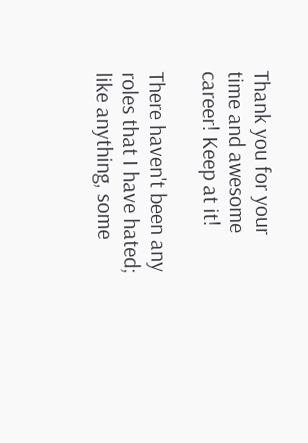Thank you for your time and awesome career! Keep at it!

There haven't been any roles that I have hated; like anything, some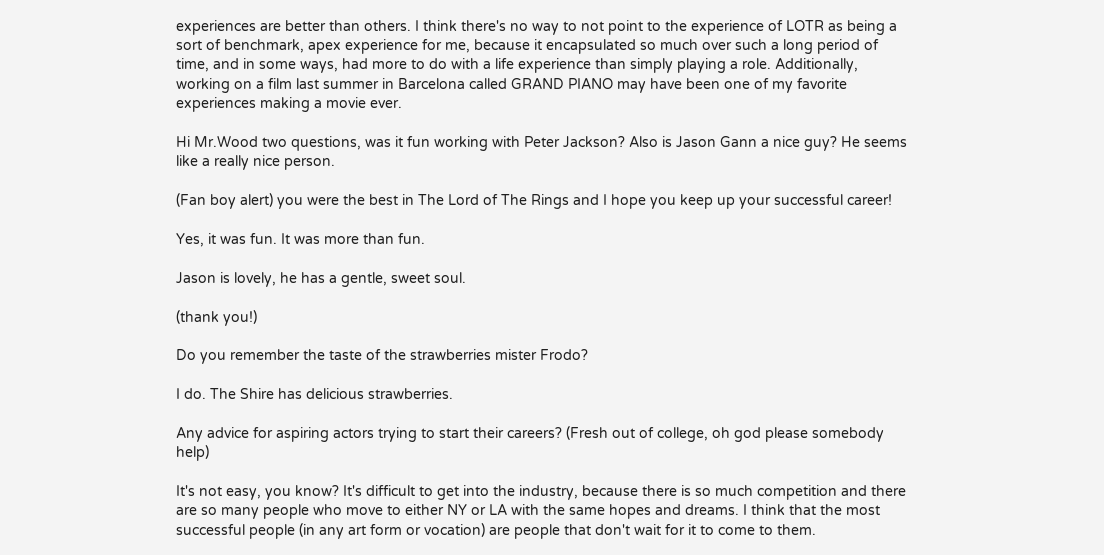experiences are better than others. I think there's no way to not point to the experience of LOTR as being a sort of benchmark, apex experience for me, because it encapsulated so much over such a long period of time, and in some ways, had more to do with a life experience than simply playing a role. Additionally, working on a film last summer in Barcelona called GRAND PIANO may have been one of my favorite experiences making a movie ever.

Hi Mr.Wood two questions, was it fun working with Peter Jackson? Also is Jason Gann a nice guy? He seems like a really nice person.

(Fan boy alert) you were the best in The Lord of The Rings and I hope you keep up your successful career!

Yes, it was fun. It was more than fun.

Jason is lovely, he has a gentle, sweet soul.

(thank you!)

Do you remember the taste of the strawberries mister Frodo?

I do. The Shire has delicious strawberries.

Any advice for aspiring actors trying to start their careers? (Fresh out of college, oh god please somebody help)

It's not easy, you know? It's difficult to get into the industry, because there is so much competition and there are so many people who move to either NY or LA with the same hopes and dreams. I think that the most successful people (in any art form or vocation) are people that don't wait for it to come to them.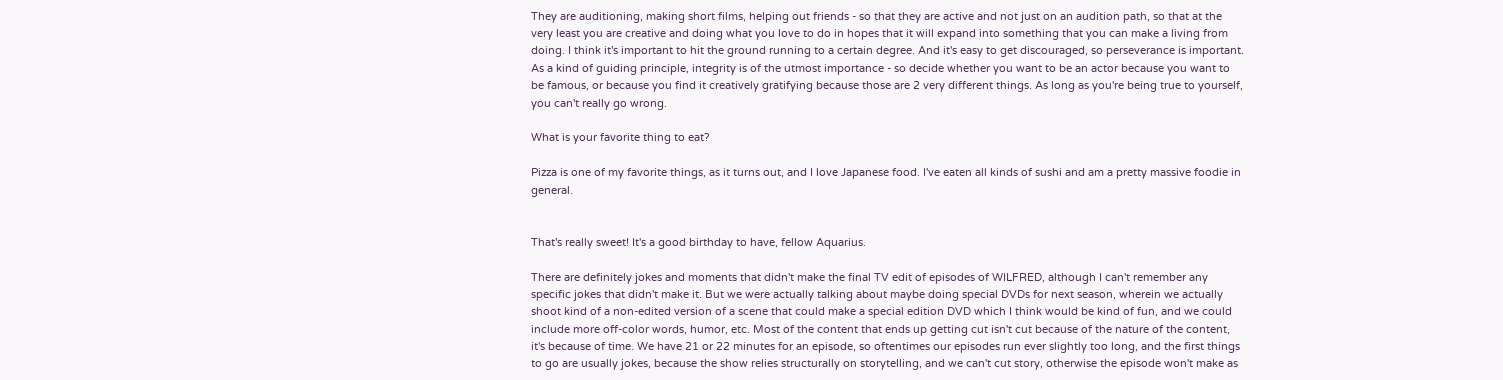They are auditioning, making short films, helping out friends - so that they are active and not just on an audition path, so that at the very least you are creative and doing what you love to do in hopes that it will expand into something that you can make a living from doing. I think it's important to hit the ground running to a certain degree. And it's easy to get discouraged, so perseverance is important. As a kind of guiding principle, integrity is of the utmost importance - so decide whether you want to be an actor because you want to be famous, or because you find it creatively gratifying because those are 2 very different things. As long as you're being true to yourself, you can't really go wrong.

What is your favorite thing to eat?

Pizza is one of my favorite things, as it turns out, and I love Japanese food. I've eaten all kinds of sushi and am a pretty massive foodie in general.


That's really sweet! It's a good birthday to have, fellow Aquarius.

There are definitely jokes and moments that didn't make the final TV edit of episodes of WILFRED, although I can't remember any specific jokes that didn't make it. But we were actually talking about maybe doing special DVDs for next season, wherein we actually shoot kind of a non-edited version of a scene that could make a special edition DVD which I think would be kind of fun, and we could include more off-color words, humor, etc. Most of the content that ends up getting cut isn't cut because of the nature of the content, it's because of time. We have 21 or 22 minutes for an episode, so oftentimes our episodes run ever slightly too long, and the first things to go are usually jokes, because the show relies structurally on storytelling, and we can't cut story, otherwise the episode won't make as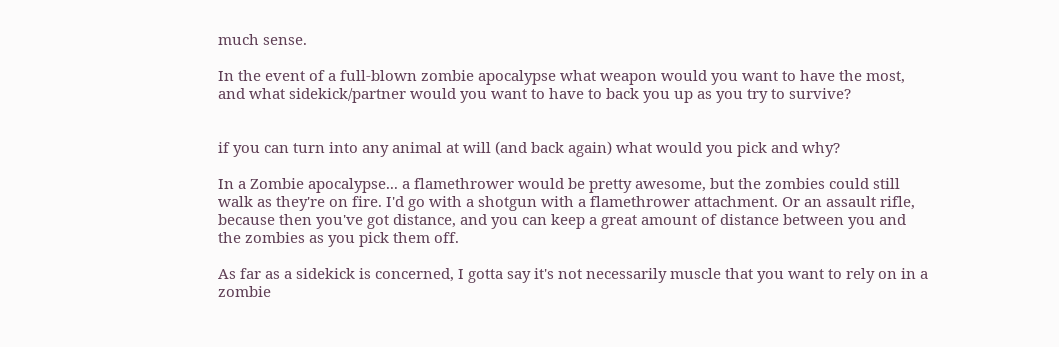much sense.

In the event of a full-blown zombie apocalypse what weapon would you want to have the most, and what sidekick/partner would you want to have to back you up as you try to survive?


if you can turn into any animal at will (and back again) what would you pick and why?

In a Zombie apocalypse... a flamethrower would be pretty awesome, but the zombies could still walk as they're on fire. I'd go with a shotgun with a flamethrower attachment. Or an assault rifle, because then you've got distance, and you can keep a great amount of distance between you and the zombies as you pick them off.

As far as a sidekick is concerned, I gotta say it's not necessarily muscle that you want to rely on in a zombie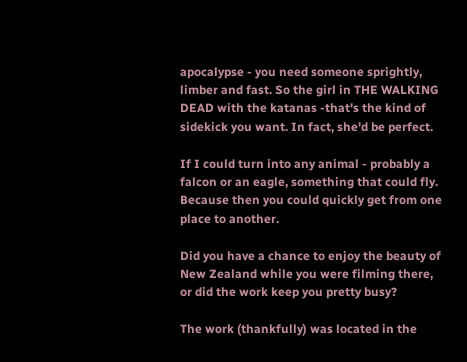apocalypse - you need someone sprightly, limber and fast. So the girl in THE WALKING DEAD with the katanas -that's the kind of sidekick you want. In fact, she'd be perfect.

If I could turn into any animal - probably a falcon or an eagle, something that could fly. Because then you could quickly get from one place to another.

Did you have a chance to enjoy the beauty of New Zealand while you were filming there, or did the work keep you pretty busy?

The work (thankfully) was located in the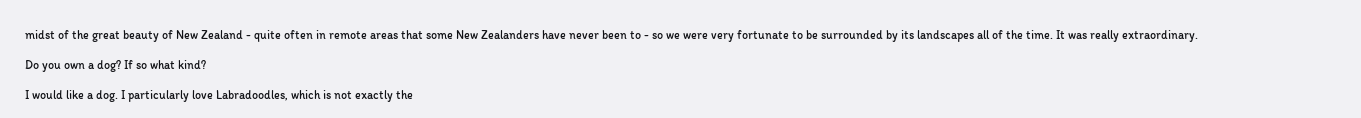midst of the great beauty of New Zealand - quite often in remote areas that some New Zealanders have never been to - so we were very fortunate to be surrounded by its landscapes all of the time. It was really extraordinary.

Do you own a dog? If so what kind?

I would like a dog. I particularly love Labradoodles, which is not exactly the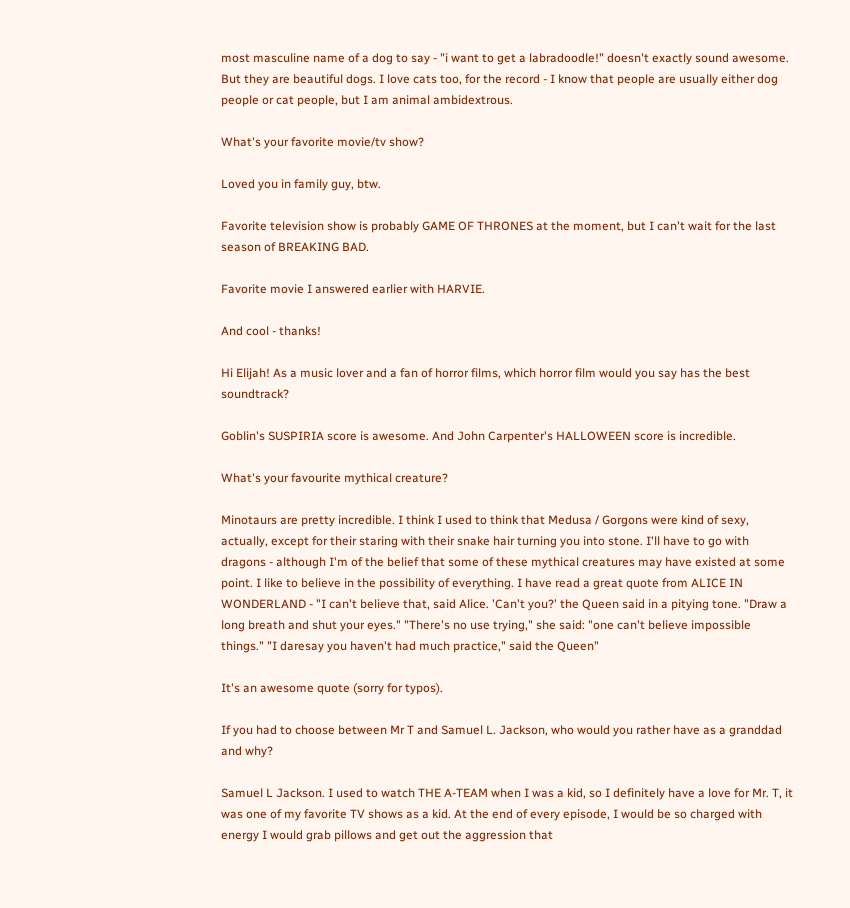most masculine name of a dog to say - "i want to get a labradoodle!" doesn't exactly sound awesome. But they are beautiful dogs. I love cats too, for the record - I know that people are usually either dog people or cat people, but I am animal ambidextrous.

What's your favorite movie/tv show?

Loved you in family guy, btw.

Favorite television show is probably GAME OF THRONES at the moment, but I can't wait for the last season of BREAKING BAD.

Favorite movie I answered earlier with HARVIE.

And cool - thanks!

Hi Elijah! As a music lover and a fan of horror films, which horror film would you say has the best soundtrack?

Goblin's SUSPIRIA score is awesome. And John Carpenter's HALLOWEEN score is incredible.

What's your favourite mythical creature?

Minotaurs are pretty incredible. I think I used to think that Medusa / Gorgons were kind of sexy, actually, except for their staring with their snake hair turning you into stone. I'll have to go with dragons - although I'm of the belief that some of these mythical creatures may have existed at some point. I like to believe in the possibility of everything. I have read a great quote from ALICE IN WONDERLAND - "I can't believe that, said Alice. 'Can't you?' the Queen said in a pitying tone. "Draw a long breath and shut your eyes." "There's no use trying," she said: "one can't believe impossible things." "I daresay you haven't had much practice," said the Queen"

It's an awesome quote (sorry for typos).

If you had to choose between Mr T and Samuel L. Jackson, who would you rather have as a granddad and why?

Samuel L Jackson. I used to watch THE A-TEAM when I was a kid, so I definitely have a love for Mr. T, it was one of my favorite TV shows as a kid. At the end of every episode, I would be so charged with energy I would grab pillows and get out the aggression that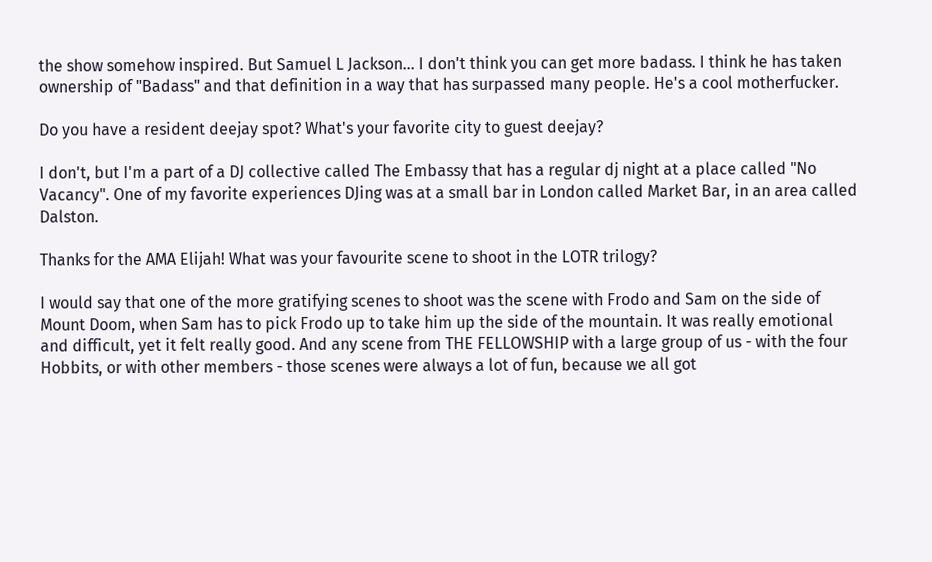the show somehow inspired. But Samuel L Jackson... I don't think you can get more badass. I think he has taken ownership of "Badass" and that definition in a way that has surpassed many people. He's a cool motherfucker.

Do you have a resident deejay spot? What's your favorite city to guest deejay?

I don't, but I'm a part of a DJ collective called The Embassy that has a regular dj night at a place called "No Vacancy". One of my favorite experiences DJing was at a small bar in London called Market Bar, in an area called Dalston.

Thanks for the AMA Elijah! What was your favourite scene to shoot in the LOTR trilogy?

I would say that one of the more gratifying scenes to shoot was the scene with Frodo and Sam on the side of Mount Doom, when Sam has to pick Frodo up to take him up the side of the mountain. It was really emotional and difficult, yet it felt really good. And any scene from THE FELLOWSHIP with a large group of us - with the four Hobbits, or with other members - those scenes were always a lot of fun, because we all got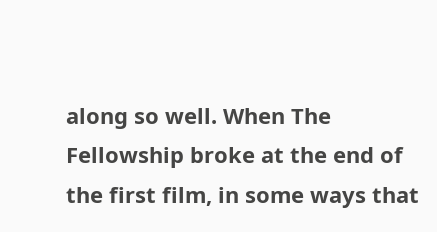along so well. When The Fellowship broke at the end of the first film, in some ways that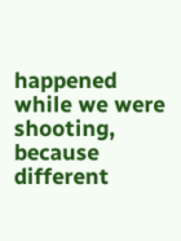happened while we were shooting, because different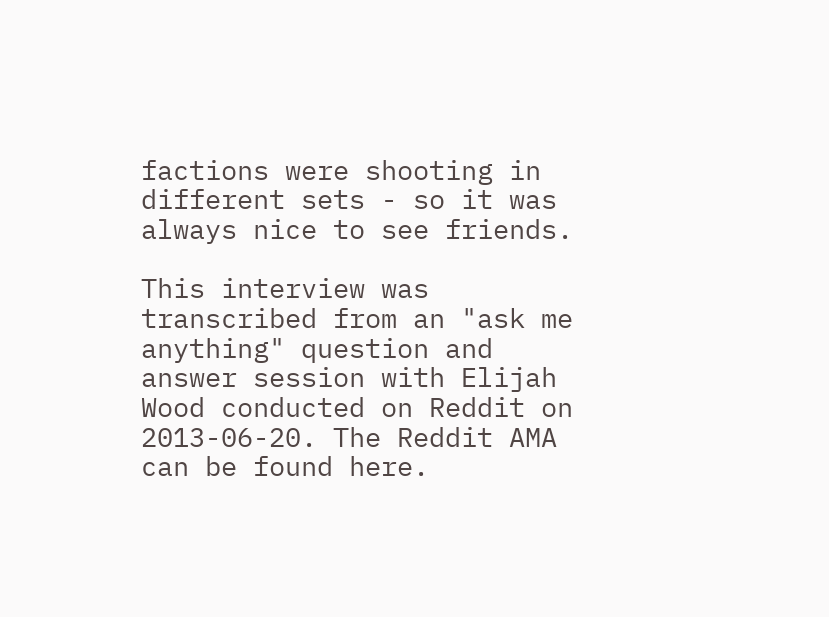factions were shooting in different sets - so it was always nice to see friends.

This interview was transcribed from an "ask me anything" question and answer session with Elijah Wood conducted on Reddit on 2013-06-20. The Reddit AMA can be found here.